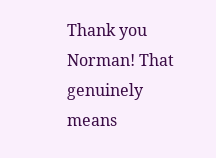Thank you Norman! That genuinely means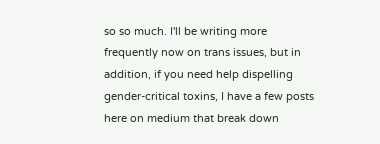so so much. I'll be writing more frequently now on trans issues, but in addition, if you need help dispelling gender-critical toxins, I have a few posts here on medium that break down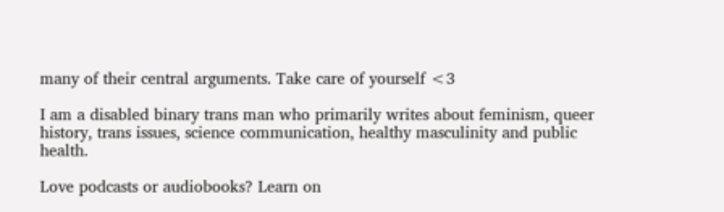many of their central arguments. Take care of yourself <3

I am a disabled binary trans man who primarily writes about feminism, queer history, trans issues, science communication, healthy masculinity and public health.

Love podcasts or audiobooks? Learn on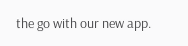the go with our new app.